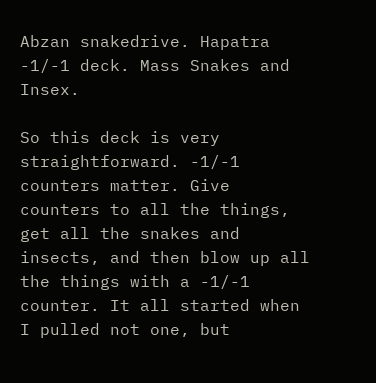Abzan snakedrive. Hapatra -1/-1 deck. Mass Snakes and Insex.

So this deck is very straightforward. -1/-1 counters matter. Give counters to all the things, get all the snakes and insects, and then blow up all the things with a -1/-1 counter. It all started when I pulled not one, but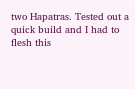two Hapatras. Tested out a quick build and I had to flesh this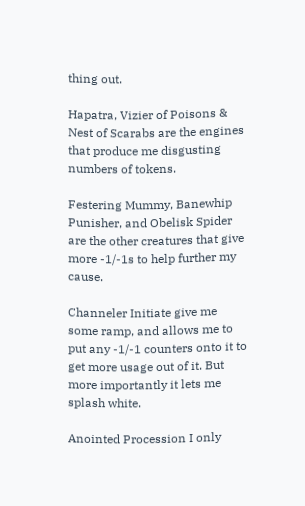thing out.

Hapatra, Vizier of Poisons & Nest of Scarabs are the engines that produce me disgusting numbers of tokens.

Festering Mummy, Banewhip Punisher, and Obelisk Spider are the other creatures that give more -1/-1s to help further my cause.

Channeler Initiate give me some ramp, and allows me to put any -1/-1 counters onto it to get more usage out of it. But more importantly it lets me splash white.

Anointed Procession I only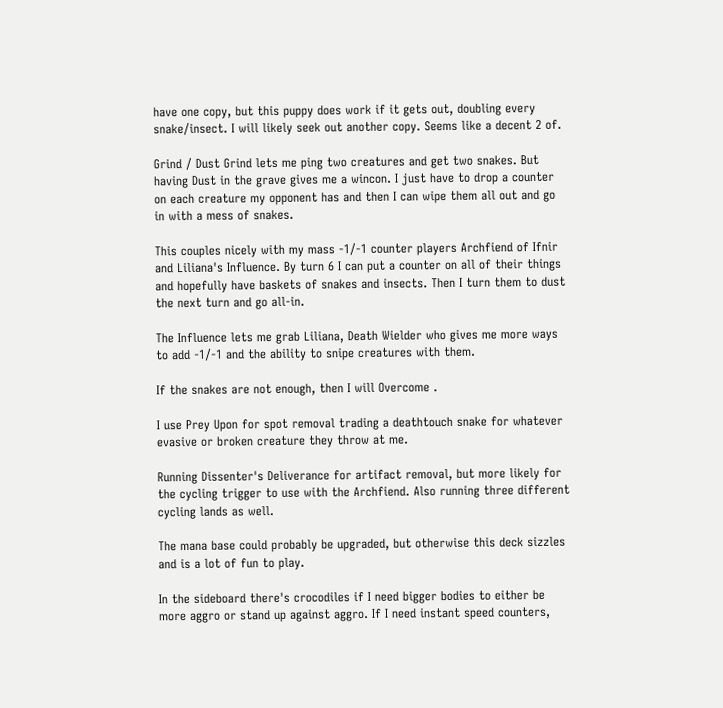have one copy, but this puppy does work if it gets out, doubling every snake/insect. I will likely seek out another copy. Seems like a decent 2 of.

Grind / Dust Grind lets me ping two creatures and get two snakes. But having Dust in the grave gives me a wincon. I just have to drop a counter on each creature my opponent has and then I can wipe them all out and go in with a mess of snakes.

This couples nicely with my mass -1/-1 counter players Archfiend of Ifnir and Liliana's Influence. By turn 6 I can put a counter on all of their things and hopefully have baskets of snakes and insects. Then I turn them to dust the next turn and go all-in.

The Influence lets me grab Liliana, Death Wielder who gives me more ways to add -1/-1 and the ability to snipe creatures with them.

If the snakes are not enough, then I will Overcome .

I use Prey Upon for spot removal trading a deathtouch snake for whatever evasive or broken creature they throw at me.

Running Dissenter's Deliverance for artifact removal, but more likely for the cycling trigger to use with the Archfiend. Also running three different cycling lands as well.

The mana base could probably be upgraded, but otherwise this deck sizzles and is a lot of fun to play.

In the sideboard there's crocodiles if I need bigger bodies to either be more aggro or stand up against aggro. If I need instant speed counters,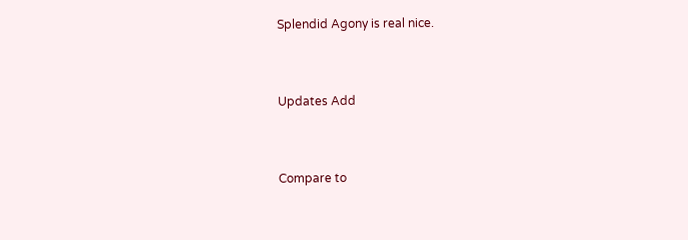Splendid Agony is real nice.


Updates Add


Compare to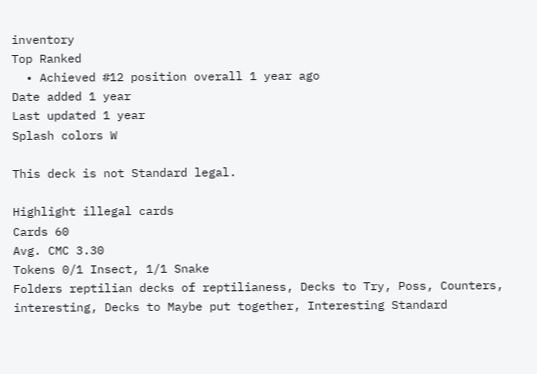inventory
Top Ranked
  • Achieved #12 position overall 1 year ago
Date added 1 year
Last updated 1 year
Splash colors W

This deck is not Standard legal.

Highlight illegal cards
Cards 60
Avg. CMC 3.30
Tokens 0/1 Insect, 1/1 Snake
Folders reptilian decks of reptilianess, Decks to Try, Poss, Counters, interesting, Decks to Maybe put together, Interesting Standard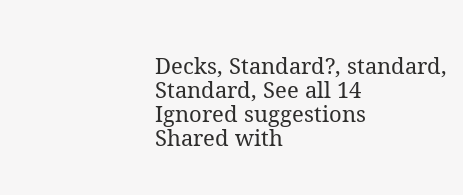Decks, Standard?, standard, Standard, See all 14
Ignored suggestions
Shared with